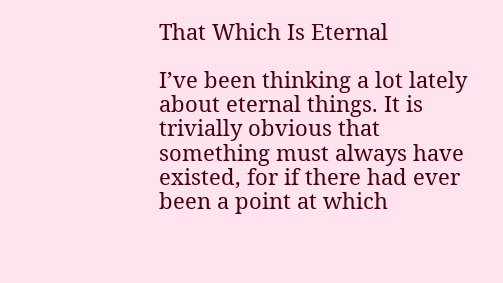That Which Is Eternal

I’ve been thinking a lot lately about eternal things. It is trivially obvious that something must always have existed, for if there had ever been a point at which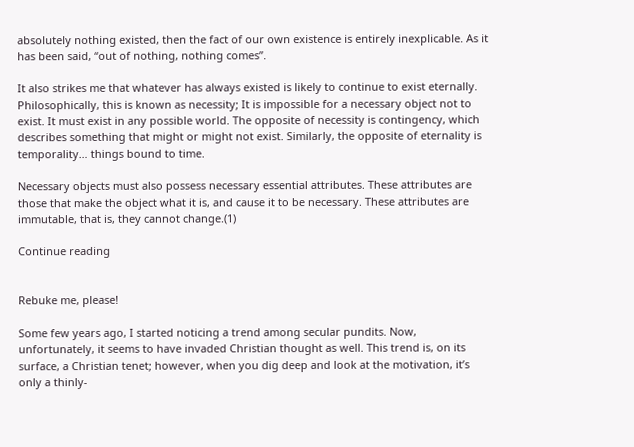absolutely nothing existed, then the fact of our own existence is entirely inexplicable. As it has been said, “out of nothing, nothing comes”.

It also strikes me that whatever has always existed is likely to continue to exist eternally. Philosophically, this is known as necessity; It is impossible for a necessary object not to exist. It must exist in any possible world. The opposite of necessity is contingency, which describes something that might or might not exist. Similarly, the opposite of eternality is temporality… things bound to time.

Necessary objects must also possess necessary essential attributes. These attributes are those that make the object what it is, and cause it to be necessary. These attributes are immutable, that is, they cannot change.(1)

Continue reading


Rebuke me, please!

Some few years ago, I started noticing a trend among secular pundits. Now, unfortunately, it seems to have invaded Christian thought as well. This trend is, on its surface, a Christian tenet; however, when you dig deep and look at the motivation, it’s only a thinly-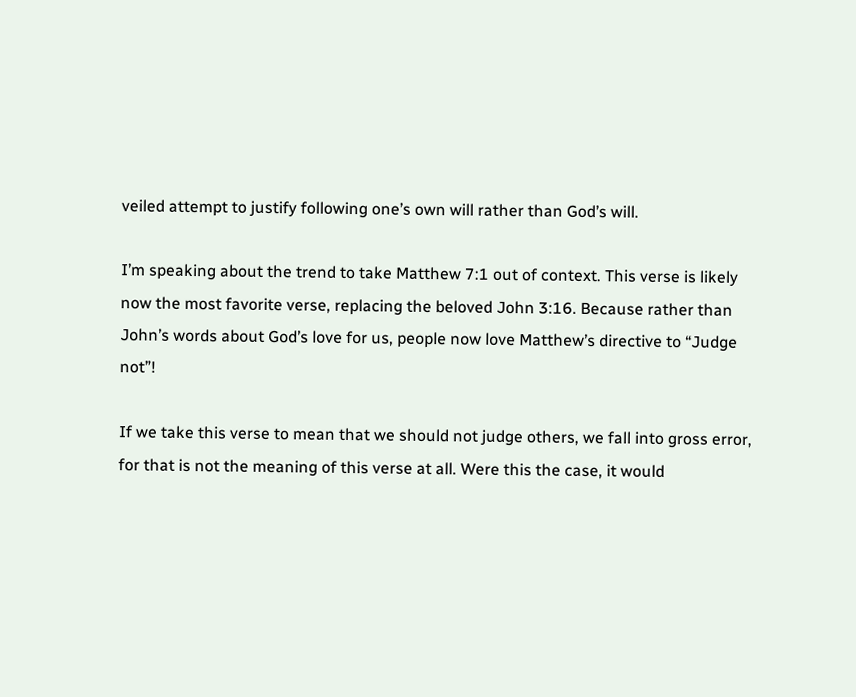veiled attempt to justify following one’s own will rather than God’s will.

I’m speaking about the trend to take Matthew 7:1 out of context. This verse is likely now the most favorite verse, replacing the beloved John 3:16. Because rather than John’s words about God’s love for us, people now love Matthew’s directive to “Judge not”!

If we take this verse to mean that we should not judge others, we fall into gross error, for that is not the meaning of this verse at all. Were this the case, it would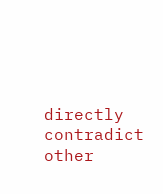directly contradict other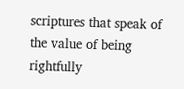scriptures that speak of the value of being rightfully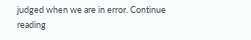judged when we are in error. Continue reading